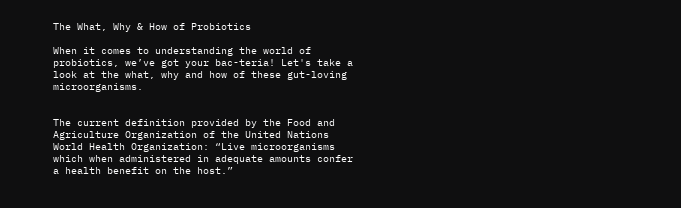The What, Why & How of Probiotics

When it comes to understanding the world of probiotics, we’ve got your bac-teria! Let's take a look at the what, why and how of these gut-loving microorganisms.


The current definition provided by the Food and Agriculture Organization of the United Nations World Health Organization: “Live microorganisms which when administered in adequate amounts confer a health benefit on the host.”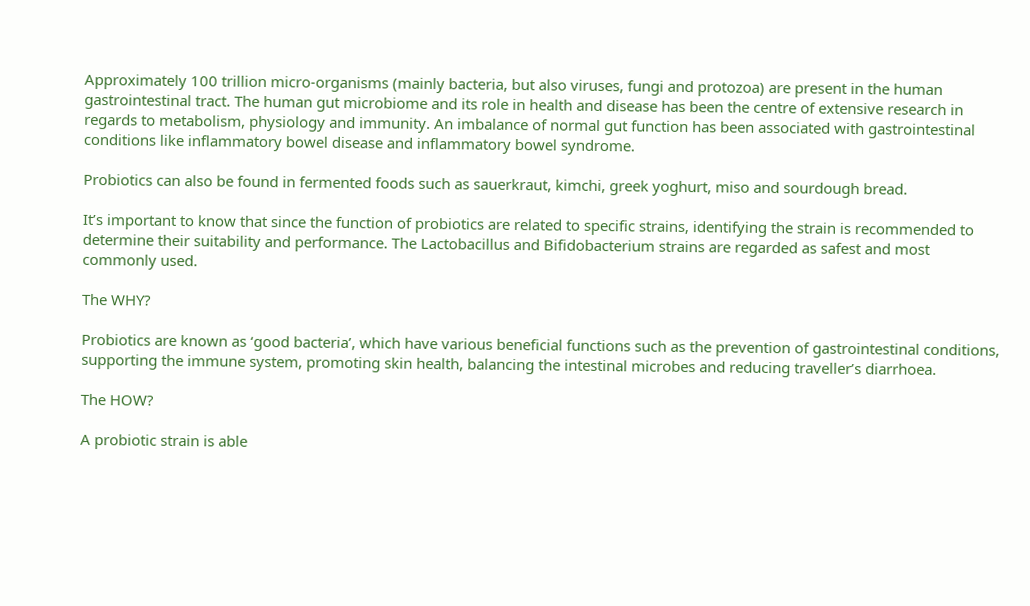Approximately 100 trillion micro-organisms (mainly bacteria, but also viruses, fungi and protozoa) are present in the human gastrointestinal tract. The human gut microbiome and its role in health and disease has been the centre of extensive research in regards to metabolism, physiology and immunity. An imbalance of normal gut function has been associated with gastrointestinal conditions like inflammatory bowel disease and inflammatory bowel syndrome.

Probiotics can also be found in fermented foods such as sauerkraut, kimchi, greek yoghurt, miso and sourdough bread.

It’s important to know that since the function of probiotics are related to specific strains, identifying the strain is recommended to determine their suitability and performance. The Lactobacillus and Bifidobacterium strains are regarded as safest and most commonly used.

The WHY?

Probiotics are known as ‘good bacteria’, which have various beneficial functions such as the prevention of gastrointestinal conditions, supporting the immune system, promoting skin health, balancing the intestinal microbes and reducing traveller’s diarrhoea.

The HOW?

A probiotic strain is able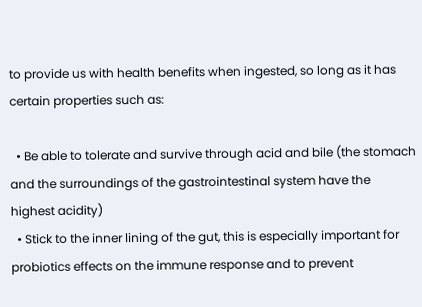to provide us with health benefits when ingested, so long as it has certain properties such as:

  • Be able to tolerate and survive through acid and bile (the stomach and the surroundings of the gastrointestinal system have the highest acidity)
  • Stick to the inner lining of the gut, this is especially important for probiotics effects on the immune response and to prevent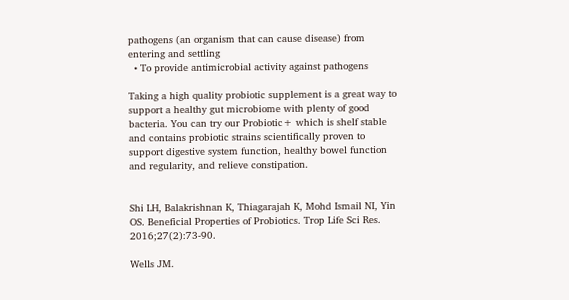pathogens (an organism that can cause disease) from entering and settling
  • To provide antimicrobial activity against pathogens

Taking a high quality probiotic supplement is a great way to support a healthy gut microbiome with plenty of good bacteria. You can try our Probiotic+ which is shelf stable and contains probiotic strains scientifically proven to support digestive system function, healthy bowel function and regularity, and relieve constipation.


Shi LH, Balakrishnan K, Thiagarajah K, Mohd Ismail NI, Yin OS. Beneficial Properties of Probiotics. Trop Life Sci Res. 2016;27(2):73-90.

Wells JM.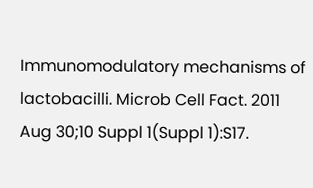Immunomodulatory mechanisms of lactobacilli. Microb Cell Fact. 2011 Aug 30;10 Suppl 1(Suppl 1):S17.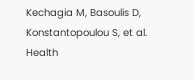Kechagia M, Basoulis D, Konstantopoulou S, et al. Health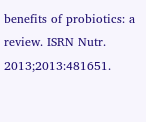benefits of probiotics: a review. ISRN Nutr. 2013;2013:481651.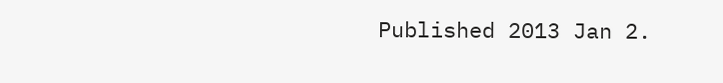Published 2013 Jan 2.